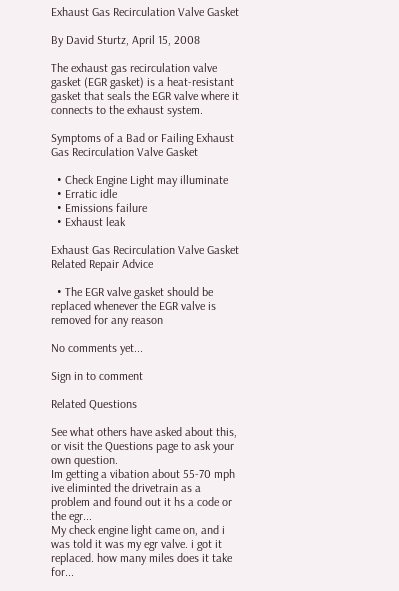Exhaust Gas Recirculation Valve Gasket

By David Sturtz, April 15, 2008

The exhaust gas recirculation valve gasket (EGR gasket) is a heat-resistant gasket that seals the EGR valve where it connects to the exhaust system.

Symptoms of a Bad or Failing Exhaust Gas Recirculation Valve Gasket

  • Check Engine Light may illuminate
  • Erratic idle
  • Emissions failure
  • Exhaust leak

Exhaust Gas Recirculation Valve Gasket Related Repair Advice

  • The EGR valve gasket should be replaced whenever the EGR valve is removed for any reason

No comments yet...

Sign in to comment

Related Questions

See what others have asked about this, or visit the Questions page to ask your own question.
Im getting a vibation about 55-70 mph ive eliminted the drivetrain as a problem and found out it hs a code or the egr...
My check engine light came on, and i was told it was my egr valve. i got it replaced. how many miles does it take for...